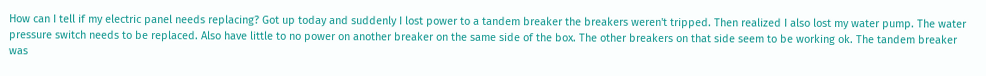How can I tell if my electric panel needs replacing? Got up today and suddenly I lost power to a tandem breaker the breakers weren't tripped. Then realized I also lost my water pump. The water pressure switch needs to be replaced. Also have little to no power on another breaker on the same side of the box. The other breakers on that side seem to be working ok. The tandem breaker was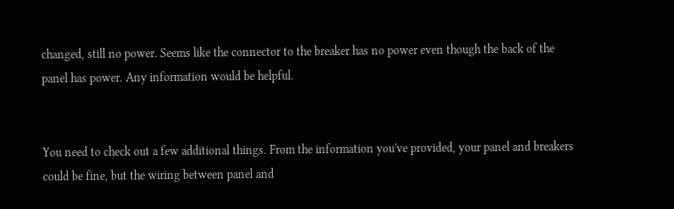changed, still no power. Seems like the connector to the breaker has no power even though the back of the panel has power. Any information would be helpful.


You need to check out a few additional things. From the information you've provided, your panel and breakers could be fine, but the wiring between panel and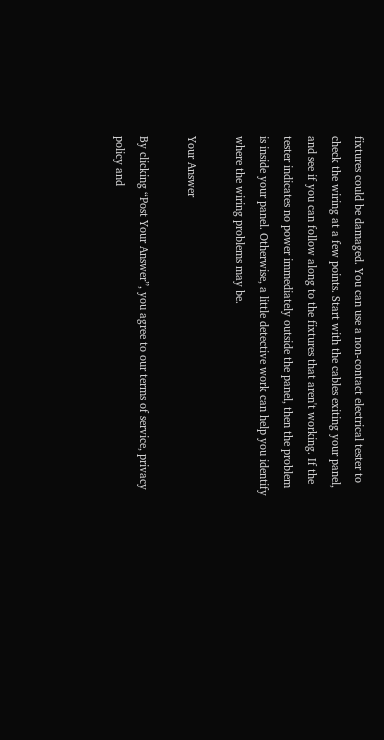fixtures could be damaged. You can use a non-contact electrical tester to check the wiring at a few points. Start with the cables exiting your panel, and see if you can follow along to the fixtures that aren't working. If the tester indicates no power immediately outside the panel, then the problem is inside your panel. Otherwise, a little detective work can help you identify where the wiring problems may be.

Your Answer

By clicking “Post Your Answer”, you agree to our terms of service, privacy policy and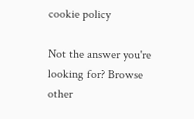cookie policy

Not the answer you're looking for? Browse other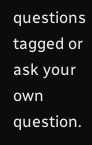questions tagged or ask your own question.